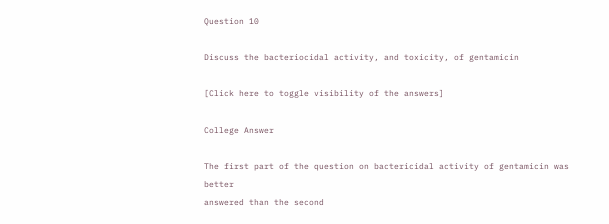Question 10

Discuss the bacteriocidal activity, and toxicity, of gentamicin

[Click here to toggle visibility of the answers]

College Answer

The first part of the question on bactericidal activity of gentamicin was better
answered than the second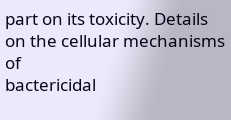part on its toxicity. Details on the cellular mechanisms of
bactericidal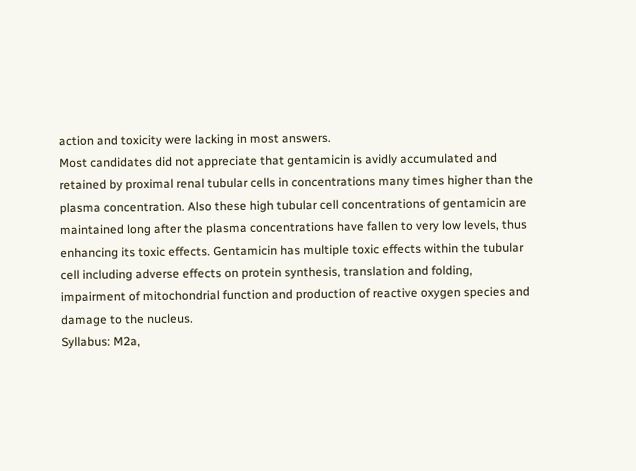action and toxicity were lacking in most answers.
Most candidates did not appreciate that gentamicin is avidly accumulated and
retained by proximal renal tubular cells in concentrations many times higher than the
plasma concentration. Also these high tubular cell concentrations of gentamicin are
maintained long after the plasma concentrations have fallen to very low levels, thus
enhancing its toxic effects. Gentamicin has multiple toxic effects within the tubular
cell including adverse effects on protein synthesis, translation and folding,
impairment of mitochondrial function and production of reactive oxygen species and
damage to the nucleus.
Syllabus: M2a,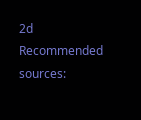2d
Recommended sources: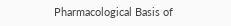Pharmacological Basis of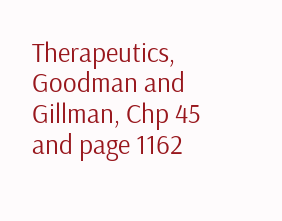Therapeutics, Goodman and
Gillman, Chp 45 and page 1162